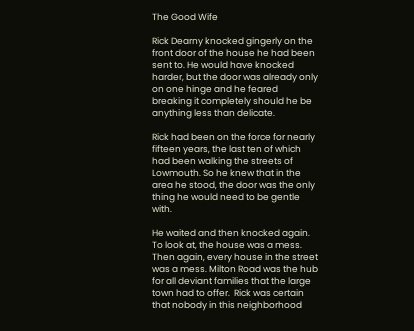The Good Wife

Rick Dearny knocked gingerly on the front door of the house he had been sent to. He would have knocked harder, but the door was already only on one hinge and he feared breaking it completely should he be anything less than delicate.

Rick had been on the force for nearly fifteen years, the last ten of which had been walking the streets of Lowmouth. So he knew that in the area he stood, the door was the only thing he would need to be gentle with.

He waited and then knocked again. To look at, the house was a mess. Then again, every house in the street was a mess. Milton Road was the hub for all deviant families that the large town had to offer.  Rick was certain that nobody in this neighborhood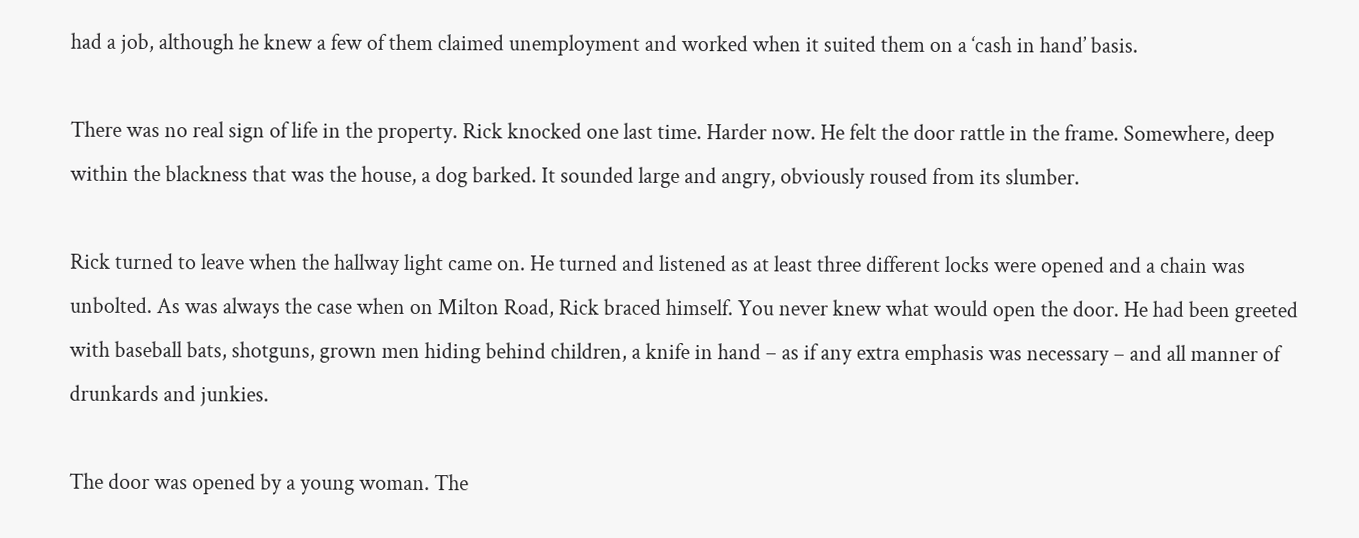had a job, although he knew a few of them claimed unemployment and worked when it suited them on a ‘cash in hand’ basis.

There was no real sign of life in the property. Rick knocked one last time. Harder now. He felt the door rattle in the frame. Somewhere, deep within the blackness that was the house, a dog barked. It sounded large and angry, obviously roused from its slumber.

Rick turned to leave when the hallway light came on. He turned and listened as at least three different locks were opened and a chain was unbolted. As was always the case when on Milton Road, Rick braced himself. You never knew what would open the door. He had been greeted with baseball bats, shotguns, grown men hiding behind children, a knife in hand – as if any extra emphasis was necessary – and all manner of drunkards and junkies.

The door was opened by a young woman. The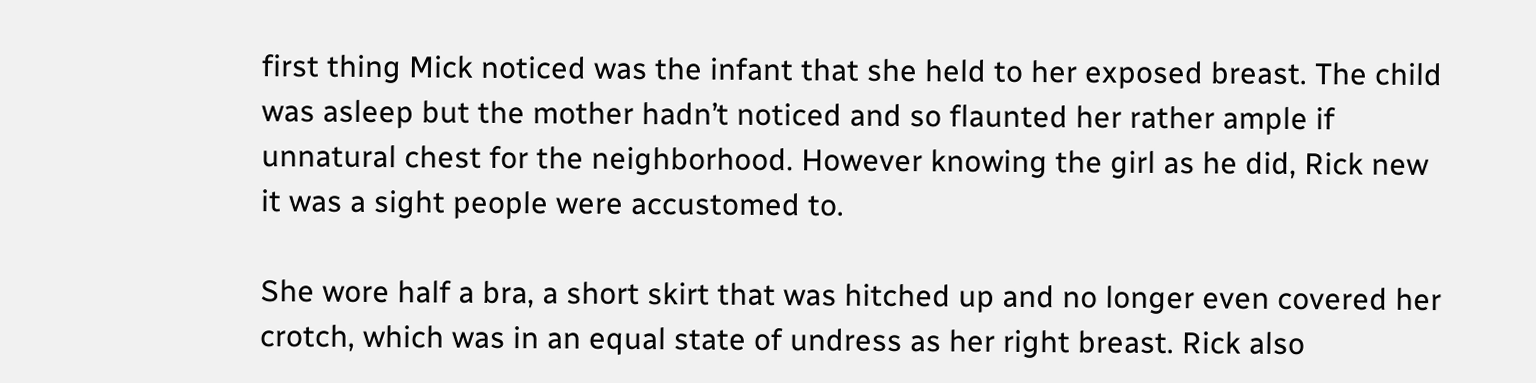first thing Mick noticed was the infant that she held to her exposed breast. The child was asleep but the mother hadn’t noticed and so flaunted her rather ample if unnatural chest for the neighborhood. However knowing the girl as he did, Rick new it was a sight people were accustomed to.

She wore half a bra, a short skirt that was hitched up and no longer even covered her crotch, which was in an equal state of undress as her right breast. Rick also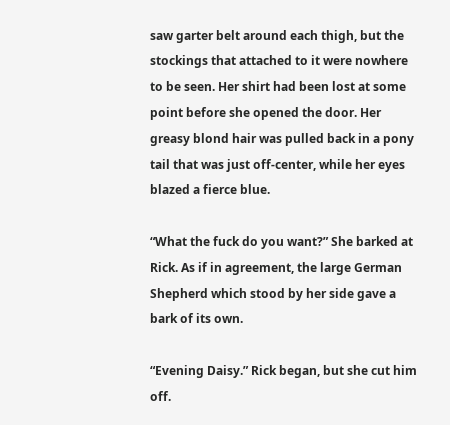saw garter belt around each thigh, but the stockings that attached to it were nowhere to be seen. Her shirt had been lost at some point before she opened the door. Her greasy blond hair was pulled back in a pony tail that was just off-center, while her eyes blazed a fierce blue.

“What the fuck do you want?” She barked at Rick. As if in agreement, the large German Shepherd which stood by her side gave a bark of its own.

“Evening Daisy.” Rick began, but she cut him off.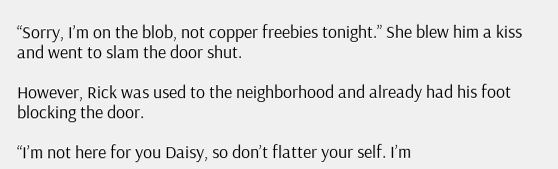“Sorry, I’m on the blob, not copper freebies tonight.” She blew him a kiss and went to slam the door shut.

However, Rick was used to the neighborhood and already had his foot blocking the door.

“I’m not here for you Daisy, so don’t flatter your self. I’m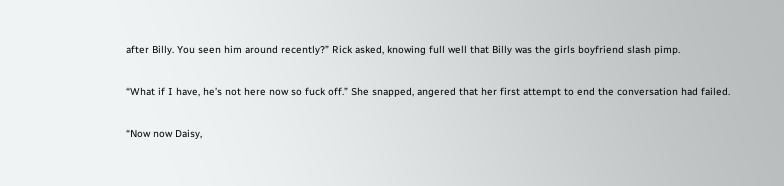after Billy. You seen him around recently?” Rick asked, knowing full well that Billy was the girls boyfriend slash pimp.

“What if I have, he’s not here now so fuck off.” She snapped, angered that her first attempt to end the conversation had failed.

“Now now Daisy,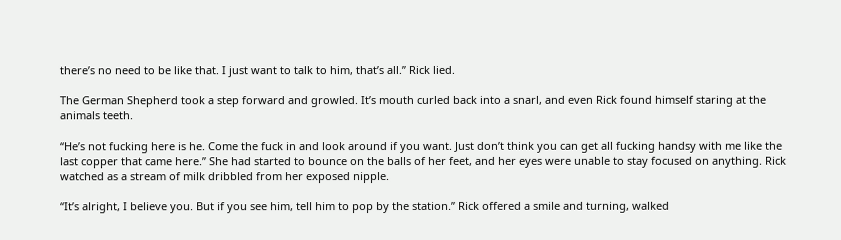there’s no need to be like that. I just want to talk to him, that’s all.” Rick lied.

The German Shepherd took a step forward and growled. It’s mouth curled back into a snarl, and even Rick found himself staring at the animals teeth.

“He’s not fucking here is he. Come the fuck in and look around if you want. Just don’t think you can get all fucking handsy with me like the last copper that came here.” She had started to bounce on the balls of her feet, and her eyes were unable to stay focused on anything. Rick watched as a stream of milk dribbled from her exposed nipple.

“It’s alright, I believe you. But if you see him, tell him to pop by the station.” Rick offered a smile and turning, walked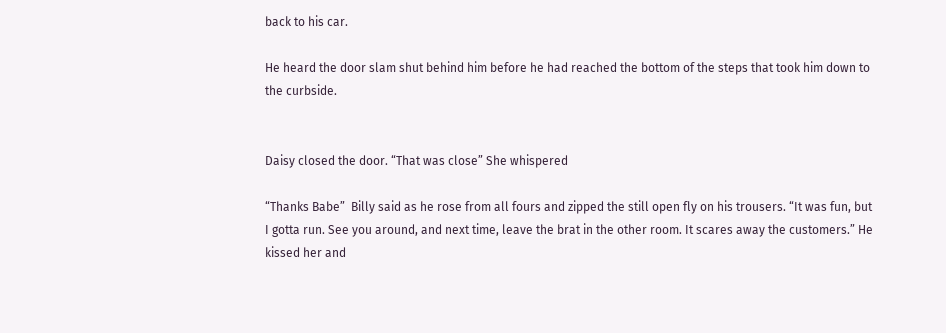back to his car.

He heard the door slam shut behind him before he had reached the bottom of the steps that took him down to the curbside.


Daisy closed the door. “That was close” She whispered

“Thanks Babe”  Billy said as he rose from all fours and zipped the still open fly on his trousers. “It was fun, but I gotta run. See you around, and next time, leave the brat in the other room. It scares away the customers.” He kissed her and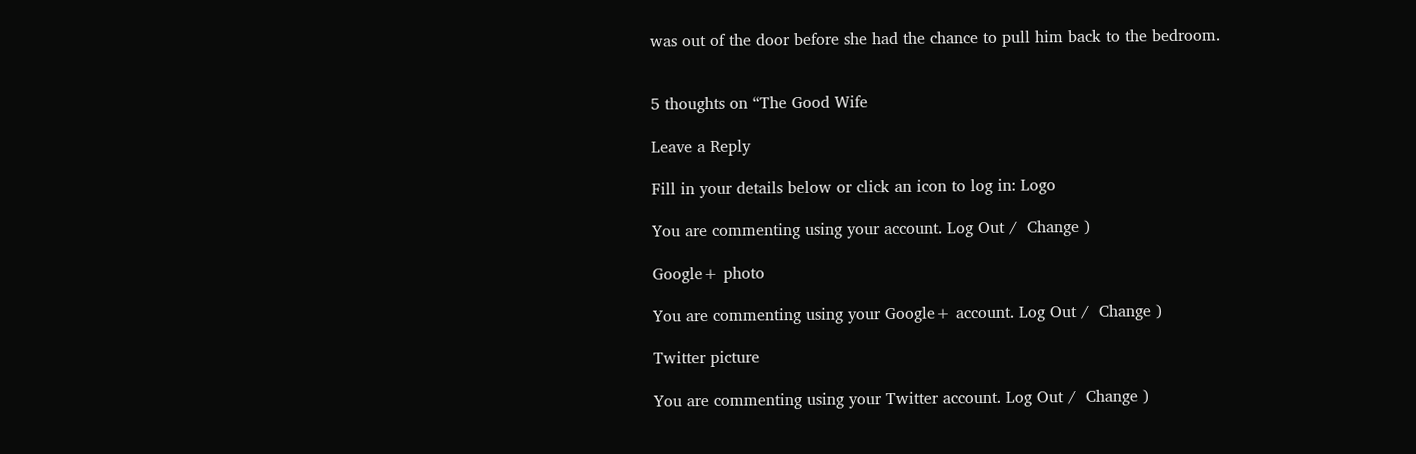was out of the door before she had the chance to pull him back to the bedroom.


5 thoughts on “The Good Wife

Leave a Reply

Fill in your details below or click an icon to log in: Logo

You are commenting using your account. Log Out /  Change )

Google+ photo

You are commenting using your Google+ account. Log Out /  Change )

Twitter picture

You are commenting using your Twitter account. Log Out /  Change )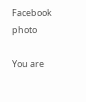Facebook photo

You are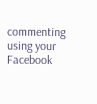commenting using your Facebook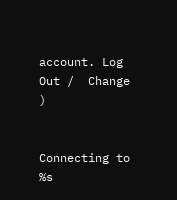account. Log Out /  Change )


Connecting to %s